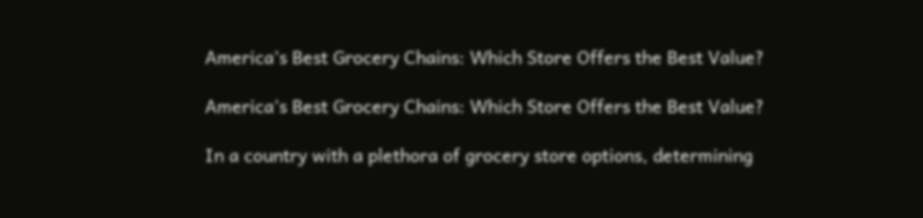America’s Best Grocery Chains: Which Store Offers the Best Value?

America’s Best Grocery Chains: Which Store Offers the Best Value?

In a country with a plethora of grocery store options, determining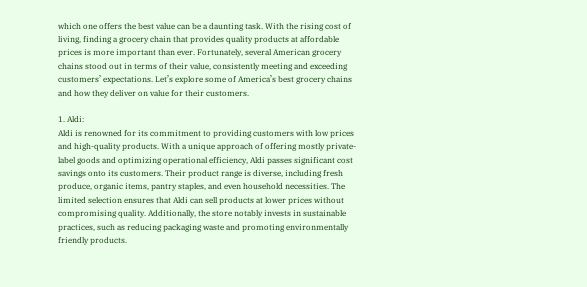which one offers the best value can be a daunting task. With the rising cost of living, finding a grocery chain that provides quality products at affordable prices is more important than ever. Fortunately, several American grocery chains stood out in terms of their value, consistently meeting and exceeding customers’ expectations. Let’s explore some of America’s best grocery chains and how they deliver on value for their customers.

1. Aldi:
Aldi is renowned for its commitment to providing customers with low prices and high-quality products. With a unique approach of offering mostly private-label goods and optimizing operational efficiency, Aldi passes significant cost savings onto its customers. Their product range is diverse, including fresh produce, organic items, pantry staples, and even household necessities. The limited selection ensures that Aldi can sell products at lower prices without compromising quality. Additionally, the store notably invests in sustainable practices, such as reducing packaging waste and promoting environmentally friendly products.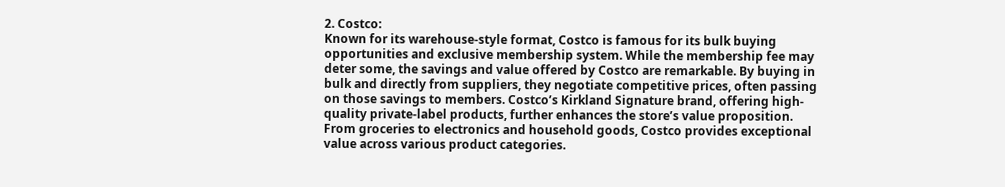2. Costco:
Known for its warehouse-style format, Costco is famous for its bulk buying opportunities and exclusive membership system. While the membership fee may deter some, the savings and value offered by Costco are remarkable. By buying in bulk and directly from suppliers, they negotiate competitive prices, often passing on those savings to members. Costco’s Kirkland Signature brand, offering high-quality private-label products, further enhances the store’s value proposition. From groceries to electronics and household goods, Costco provides exceptional value across various product categories.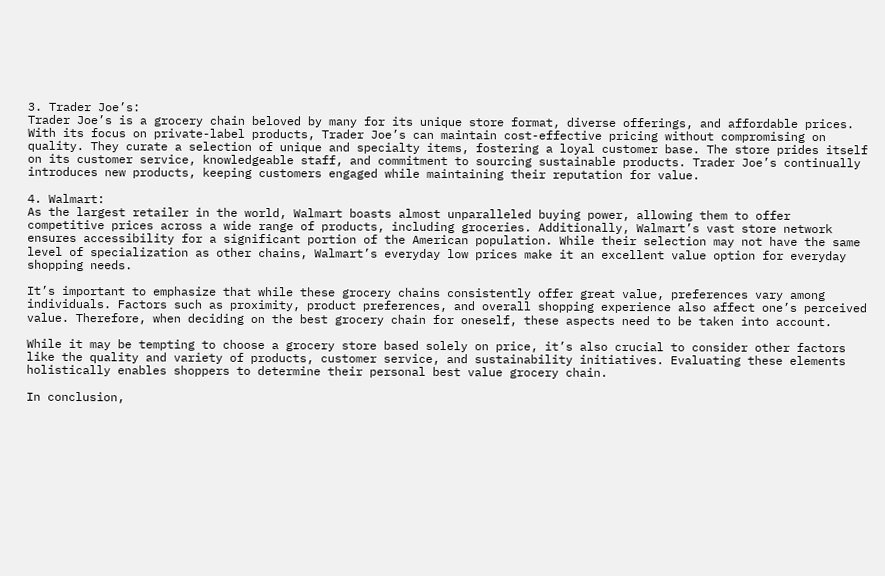3. Trader Joe’s:
Trader Joe’s is a grocery chain beloved by many for its unique store format, diverse offerings, and affordable prices. With its focus on private-label products, Trader Joe’s can maintain cost-effective pricing without compromising on quality. They curate a selection of unique and specialty items, fostering a loyal customer base. The store prides itself on its customer service, knowledgeable staff, and commitment to sourcing sustainable products. Trader Joe’s continually introduces new products, keeping customers engaged while maintaining their reputation for value.

4. Walmart:
As the largest retailer in the world, Walmart boasts almost unparalleled buying power, allowing them to offer competitive prices across a wide range of products, including groceries. Additionally, Walmart’s vast store network ensures accessibility for a significant portion of the American population. While their selection may not have the same level of specialization as other chains, Walmart’s everyday low prices make it an excellent value option for everyday shopping needs.

It’s important to emphasize that while these grocery chains consistently offer great value, preferences vary among individuals. Factors such as proximity, product preferences, and overall shopping experience also affect one’s perceived value. Therefore, when deciding on the best grocery chain for oneself, these aspects need to be taken into account.

While it may be tempting to choose a grocery store based solely on price, it’s also crucial to consider other factors like the quality and variety of products, customer service, and sustainability initiatives. Evaluating these elements holistically enables shoppers to determine their personal best value grocery chain.

In conclusion,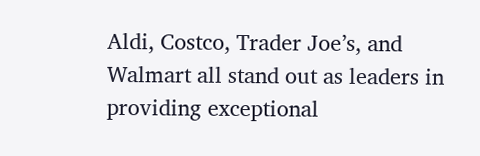Aldi, Costco, Trader Joe’s, and Walmart all stand out as leaders in providing exceptional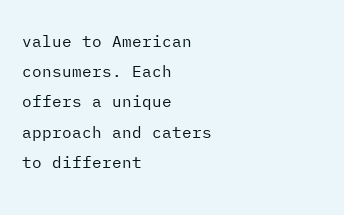value to American consumers. Each offers a unique approach and caters to different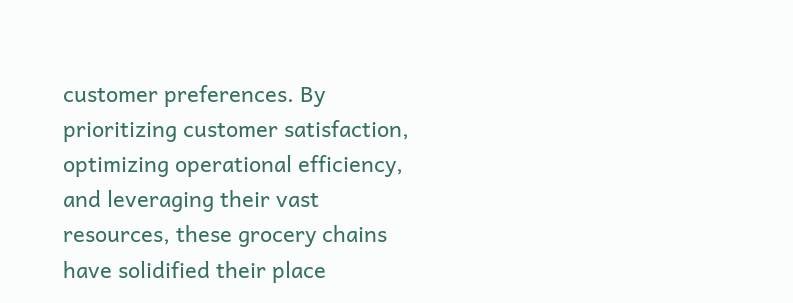customer preferences. By prioritizing customer satisfaction, optimizing operational efficiency, and leveraging their vast resources, these grocery chains have solidified their place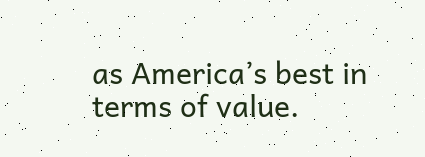as America’s best in terms of value.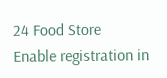24 Food Store
Enable registration in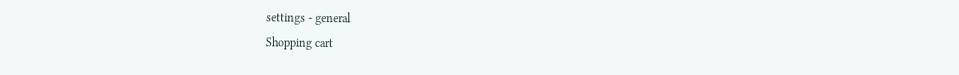settings - general
Shopping cart